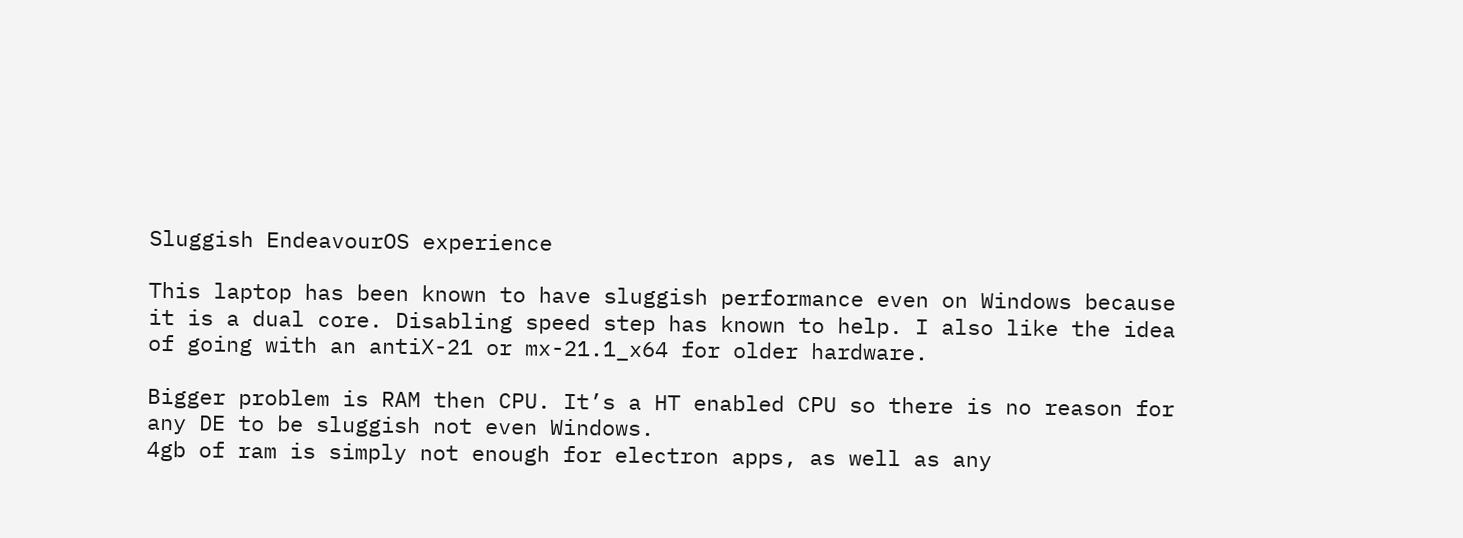Sluggish EndeavourOS experience

This laptop has been known to have sluggish performance even on Windows because it is a dual core. Disabling speed step has known to help. I also like the idea of going with an antiX-21 or mx-21.1_x64 for older hardware.

Bigger problem is RAM then CPU. It’s a HT enabled CPU so there is no reason for any DE to be sluggish not even Windows.
4gb of ram is simply not enough for electron apps, as well as any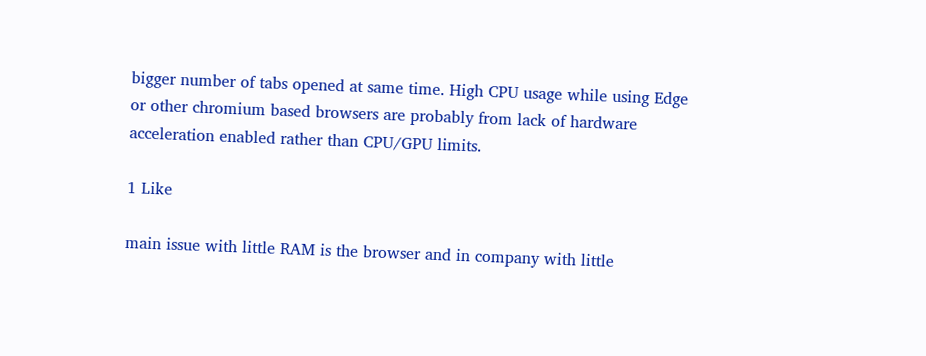bigger number of tabs opened at same time. High CPU usage while using Edge or other chromium based browsers are probably from lack of hardware acceleration enabled rather than CPU/GPU limits.

1 Like

main issue with little RAM is the browser and in company with little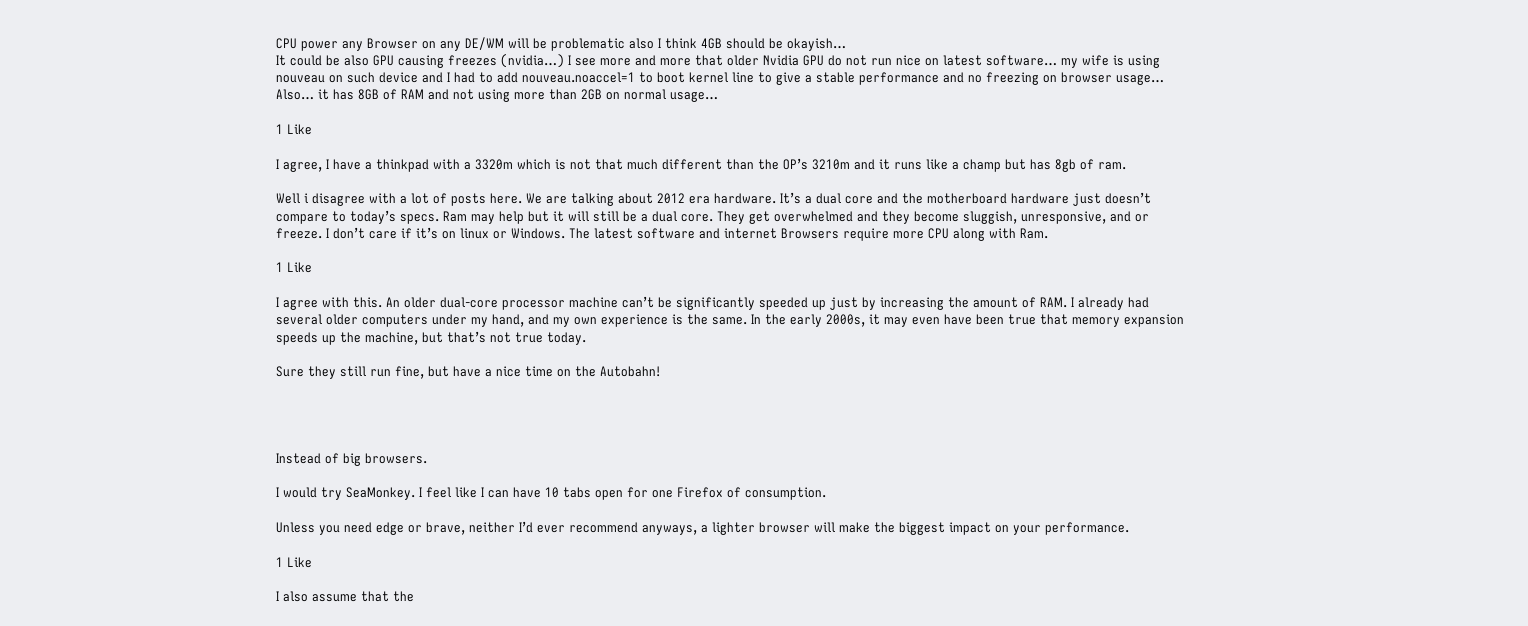CPU power any Browser on any DE/WM will be problematic also I think 4GB should be okayish…
It could be also GPU causing freezes (nvidia…) I see more and more that older Nvidia GPU do not run nice on latest software… my wife is using nouveau on such device and I had to add nouveau.noaccel=1 to boot kernel line to give a stable performance and no freezing on browser usage…
Also… it has 8GB of RAM and not using more than 2GB on normal usage…

1 Like

I agree, I have a thinkpad with a 3320m which is not that much different than the OP’s 3210m and it runs like a champ but has 8gb of ram.

Well i disagree with a lot of posts here. We are talking about 2012 era hardware. It’s a dual core and the motherboard hardware just doesn’t compare to today’s specs. Ram may help but it will still be a dual core. They get overwhelmed and they become sluggish, unresponsive, and or freeze. I don’t care if it’s on linux or Windows. The latest software and internet Browsers require more CPU along with Ram.

1 Like

I agree with this. An older dual-core processor machine can’t be significantly speeded up just by increasing the amount of RAM. I already had several older computers under my hand, and my own experience is the same. In the early 2000s, it may even have been true that memory expansion speeds up the machine, but that’s not true today.

Sure they still run fine, but have a nice time on the Autobahn!




Instead of big browsers.

I would try SeaMonkey. I feel like I can have 10 tabs open for one Firefox of consumption.

Unless you need edge or brave, neither I’d ever recommend anyways, a lighter browser will make the biggest impact on your performance.

1 Like

I also assume that the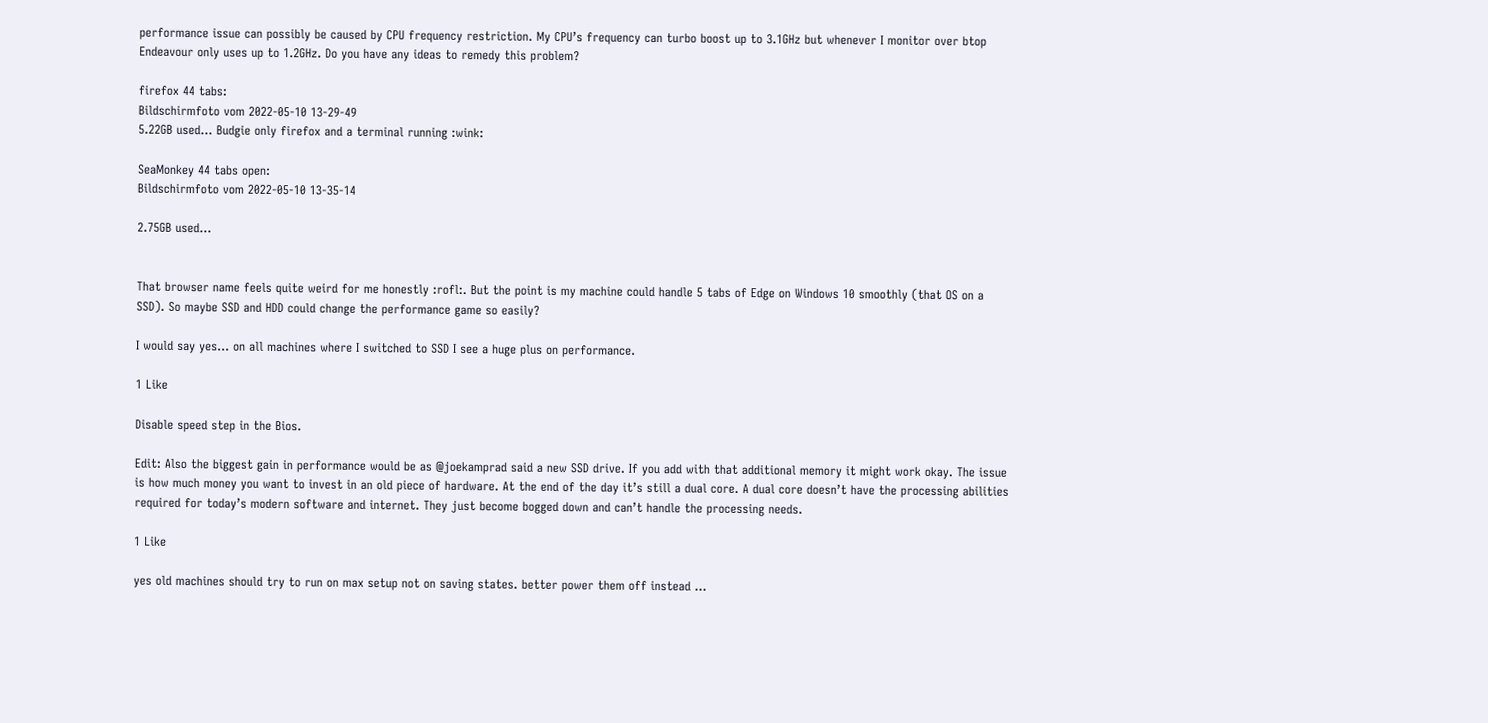performance issue can possibly be caused by CPU frequency restriction. My CPU’s frequency can turbo boost up to 3.1GHz but whenever I monitor over btop Endeavour only uses up to 1.2GHz. Do you have any ideas to remedy this problem?

firefox 44 tabs:
Bildschirmfoto vom 2022-05-10 13-29-49
5.22GB used… Budgie only firefox and a terminal running :wink:

SeaMonkey 44 tabs open:
Bildschirmfoto vom 2022-05-10 13-35-14

2.75GB used…


That browser name feels quite weird for me honestly :rofl:. But the point is my machine could handle 5 tabs of Edge on Windows 10 smoothly (that OS on a SSD). So maybe SSD and HDD could change the performance game so easily?

I would say yes… on all machines where I switched to SSD I see a huge plus on performance.

1 Like

Disable speed step in the Bios.

Edit: Also the biggest gain in performance would be as @joekamprad said a new SSD drive. If you add with that additional memory it might work okay. The issue is how much money you want to invest in an old piece of hardware. At the end of the day it’s still a dual core. A dual core doesn’t have the processing abilities required for today’s modern software and internet. They just become bogged down and can’t handle the processing needs.

1 Like

yes old machines should try to run on max setup not on saving states. better power them off instead …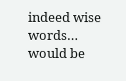indeed wise words… would be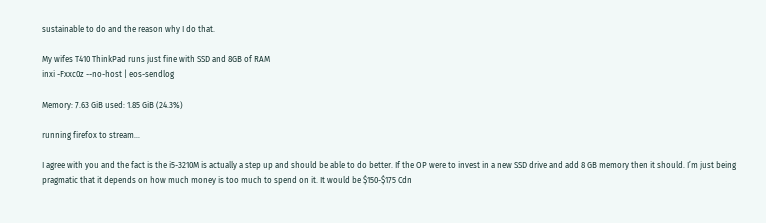sustainable to do and the reason why I do that.

My wifes T410 ThinkPad runs just fine with SSD and 8GB of RAM
inxi -Fxxc0z --no-host | eos-sendlog

Memory: 7.63 GiB used: 1.85 GiB (24.3%)

running firefox to stream…

I agree with you and the fact is the i5-3210M is actually a step up and should be able to do better. If the OP were to invest in a new SSD drive and add 8 GB memory then it should. I’m just being pragmatic that it depends on how much money is too much to spend on it. It would be $150-$175 Cdn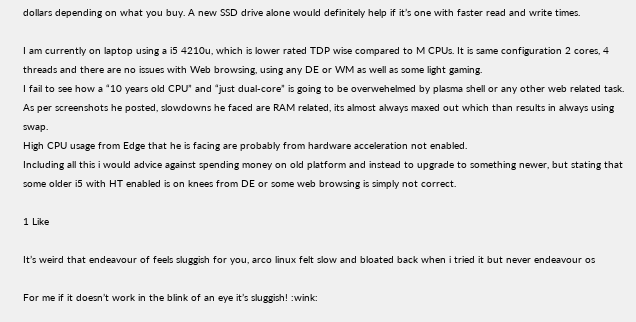dollars depending on what you buy. A new SSD drive alone would definitely help if it’s one with faster read and write times.

I am currently on laptop using a i5 4210u, which is lower rated TDP wise compared to M CPUs. It is same configuration 2 cores, 4 threads and there are no issues with Web browsing, using any DE or WM as well as some light gaming.
I fail to see how a “10 years old CPU” and “just dual-core” is going to be overwehelmed by plasma shell or any other web related task.
As per screenshots he posted, slowdowns he faced are RAM related, its almost always maxed out which than results in always using swap.
High CPU usage from Edge that he is facing are probably from hardware acceleration not enabled.
Including all this i would advice against spending money on old platform and instead to upgrade to something newer, but stating that some older i5 with HT enabled is on knees from DE or some web browsing is simply not correct.

1 Like

It’s weird that endeavour of feels sluggish for you, arco linux felt slow and bloated back when i tried it but never endeavour os

For me if it doesn’t work in the blink of an eye it’s sluggish! :wink: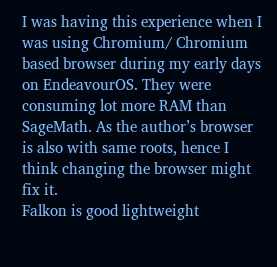I was having this experience when I was using Chromium/ Chromium based browser during my early days on EndeavourOS. They were consuming lot more RAM than SageMath. As the author’s browser is also with same roots, hence I think changing the browser might fix it.
Falkon is good lightweight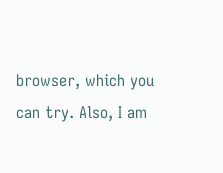browser, which you can try. Also, I am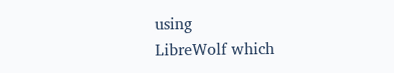using
LibreWolf which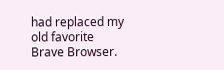had replaced my old favorite Brave Browser.